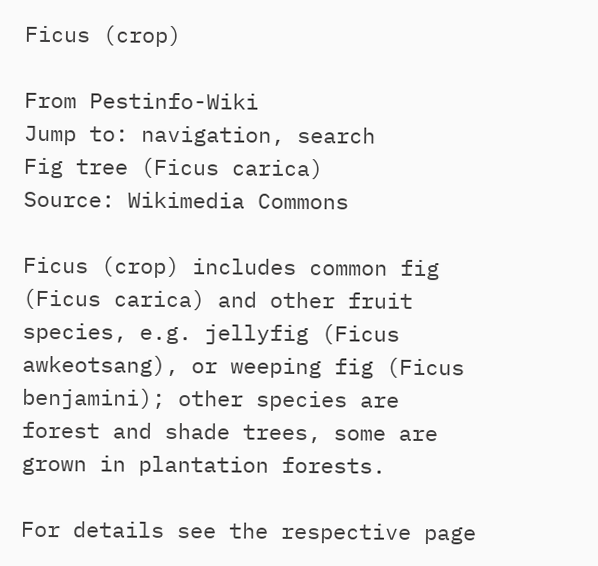Ficus (crop)

From Pestinfo-Wiki
Jump to: navigation, search
Fig tree (Ficus carica)
Source: Wikimedia Commons

Ficus (crop) includes common fig (Ficus carica) and other fruit species, e.g. jellyfig (Ficus awkeotsang), or weeping fig (Ficus benjamini); other species are forest and shade trees, some are grown in plantation forests.

For details see the respective page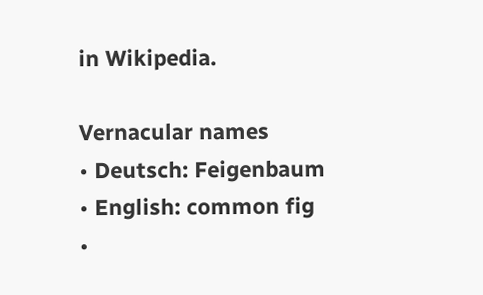in Wikipedia.

Vernacular names
• Deutsch: Feigenbaum
• English: common fig
•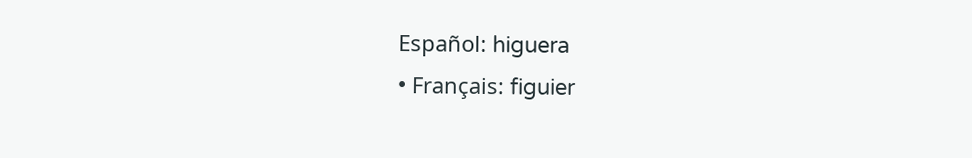Español: higuera
• Français: figuier